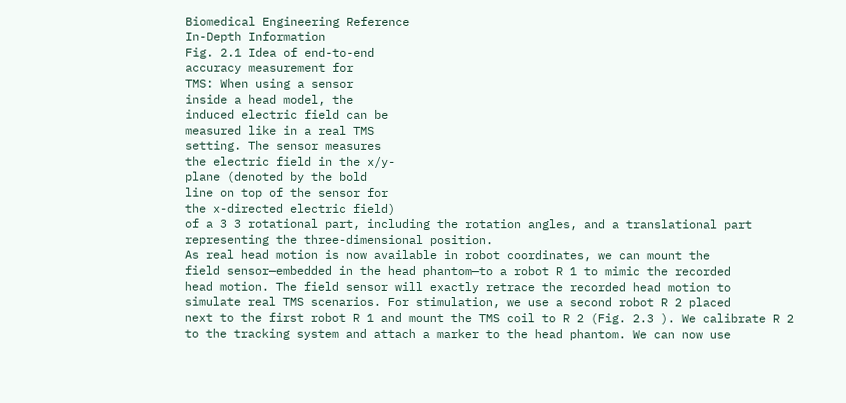Biomedical Engineering Reference
In-Depth Information
Fig. 2.1 Idea of end-to-end
accuracy measurement for
TMS: When using a sensor
inside a head model, the
induced electric field can be
measured like in a real TMS
setting. The sensor measures
the electric field in the x/y-
plane (denoted by the bold
line on top of the sensor for
the x-directed electric field)
of a 3 3 rotational part, including the rotation angles, and a translational part
representing the three-dimensional position.
As real head motion is now available in robot coordinates, we can mount the
field sensor—embedded in the head phantom—to a robot R 1 to mimic the recorded
head motion. The field sensor will exactly retrace the recorded head motion to
simulate real TMS scenarios. For stimulation, we use a second robot R 2 placed
next to the first robot R 1 and mount the TMS coil to R 2 (Fig. 2.3 ). We calibrate R 2
to the tracking system and attach a marker to the head phantom. We can now use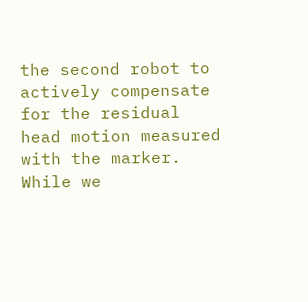the second robot to actively compensate for the residual head motion measured
with the marker. While we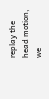replay the head motion, we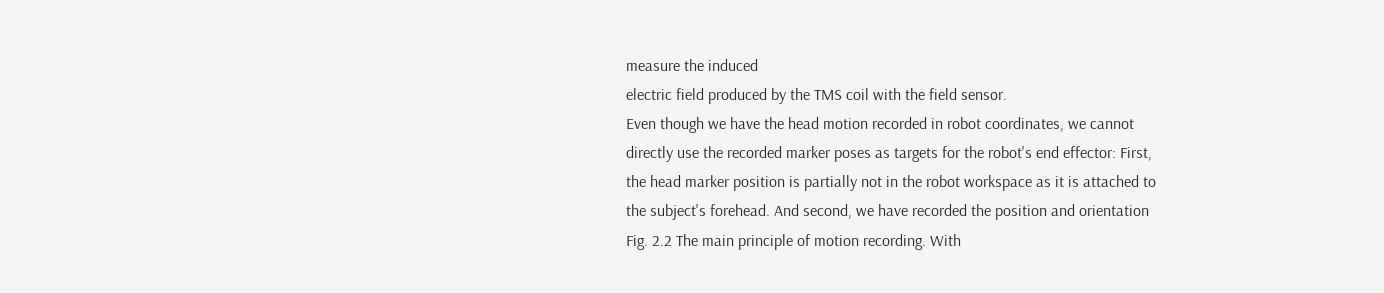measure the induced
electric field produced by the TMS coil with the field sensor.
Even though we have the head motion recorded in robot coordinates, we cannot
directly use the recorded marker poses as targets for the robot's end effector: First,
the head marker position is partially not in the robot workspace as it is attached to
the subject's forehead. And second, we have recorded the position and orientation
Fig. 2.2 The main principle of motion recording. With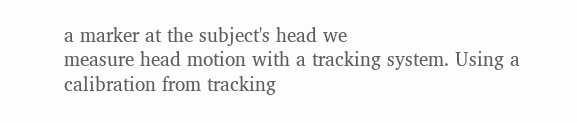a marker at the subject's head we
measure head motion with a tracking system. Using a calibration from tracking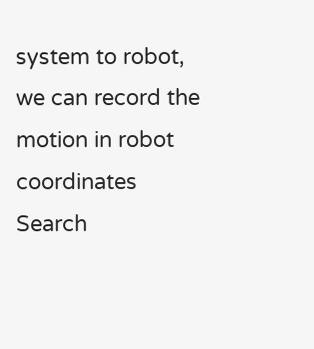system to robot,
we can record the motion in robot coordinates
Search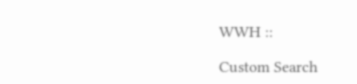WWH ::

Custom Search